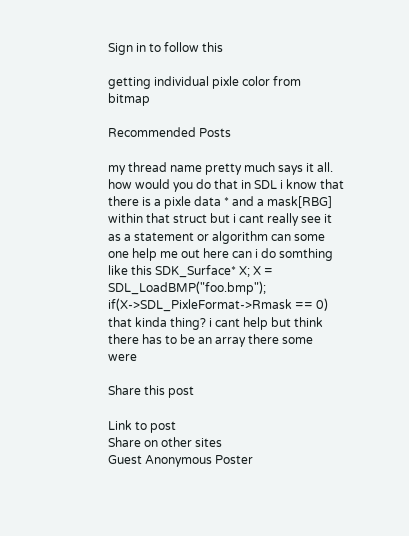Sign in to follow this

getting individual pixle color from bitmap

Recommended Posts

my thread name pretty much says it all. how would you do that in SDL i know that there is a pixle data * and a mask[RBG] within that struct but i cant really see it as a statement or algorithm can some one help me out here can i do somthing like this SDK_Surface* X; X = SDL_LoadBMP("foo.bmp"); if(X->SDL_PixleFormat->Rmask == 0) that kinda thing? i cant help but think there has to be an array there some were

Share this post

Link to post
Share on other sites
Guest Anonymous Poster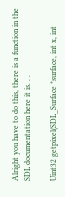Alright you have to do this, there is a function in the SDL documentation here it is. . .

Uint32 getpixel(SDL_Surface *surface, int x, int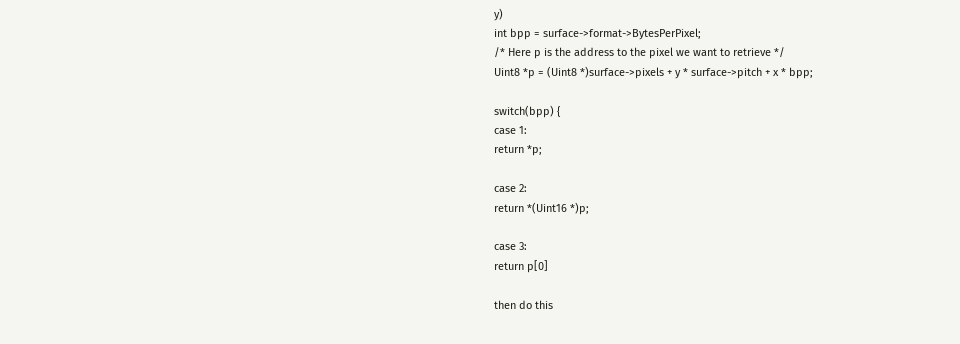y)
int bpp = surface->format->BytesPerPixel;
/* Here p is the address to the pixel we want to retrieve */
Uint8 *p = (Uint8 *)surface->pixels + y * surface->pitch + x * bpp;

switch(bpp) {
case 1:
return *p;

case 2:
return *(Uint16 *)p;

case 3:
return p[0]

then do this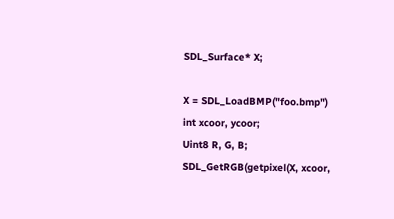SDL_Surface* X;

X = SDL_LoadBMP("foo.bmp")
int xcoor, ycoor;
Uint8 R, G, B;
SDL_GetRGB(getpixel(X, xcoor,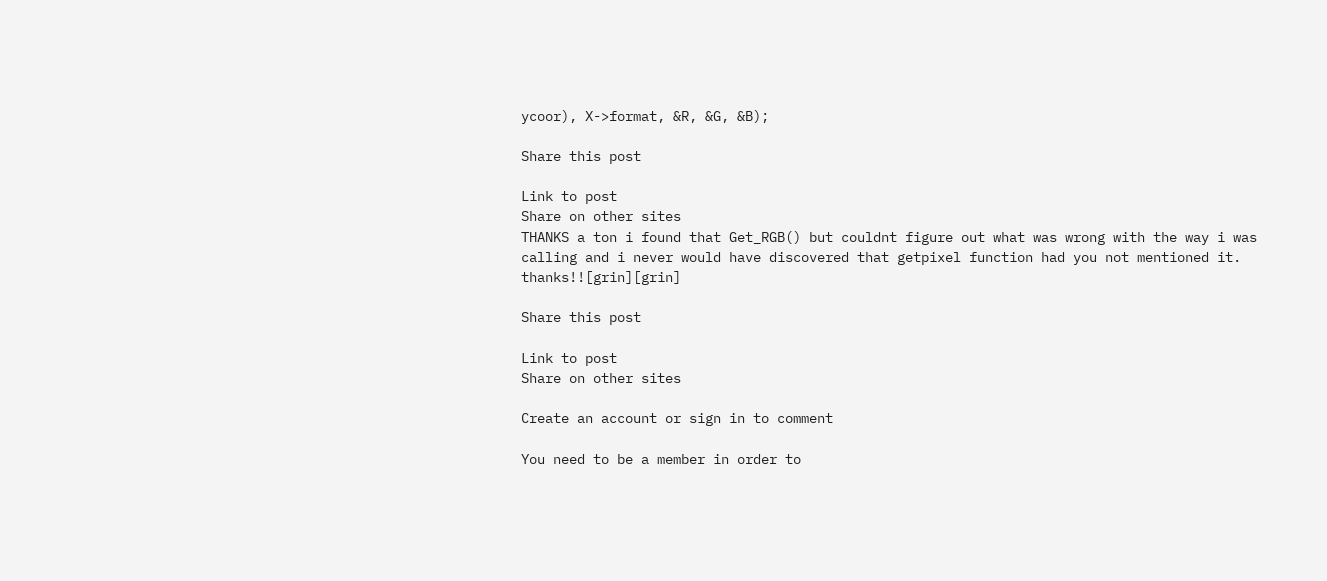ycoor), X->format, &R, &G, &B);

Share this post

Link to post
Share on other sites
THANKS a ton i found that Get_RGB() but couldnt figure out what was wrong with the way i was calling and i never would have discovered that getpixel function had you not mentioned it. thanks!![grin][grin]

Share this post

Link to post
Share on other sites

Create an account or sign in to comment

You need to be a member in order to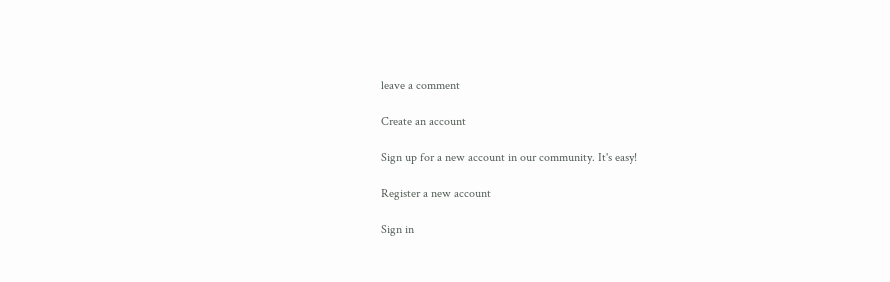leave a comment

Create an account

Sign up for a new account in our community. It's easy!

Register a new account

Sign in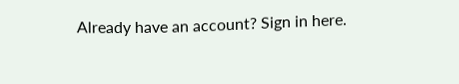Already have an account? Sign in here.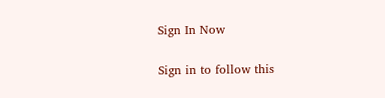Sign In Now

Sign in to follow this